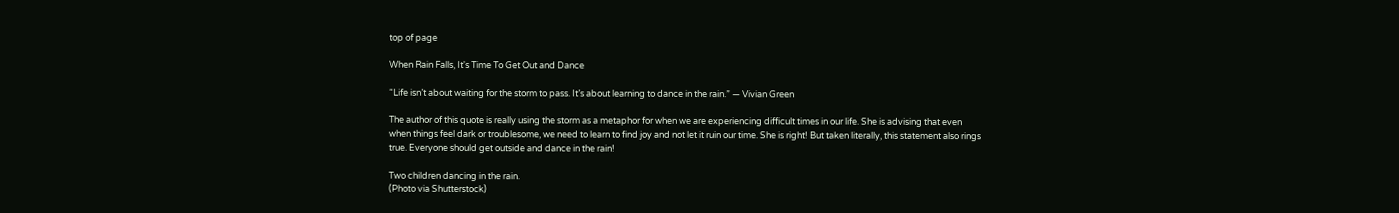top of page

When Rain Falls, It's Time To Get Out and Dance

“Life isn’t about waiting for the storm to pass. It’s about learning to dance in the rain.” — Vivian Green

The author of this quote is really using the storm as a metaphor for when we are experiencing difficult times in our life. She is advising that even when things feel dark or troublesome, we need to learn to find joy and not let it ruin our time. She is right! But taken literally, this statement also rings true. Everyone should get outside and dance in the rain!

Two children dancing in the rain.
(Photo via Shutterstock)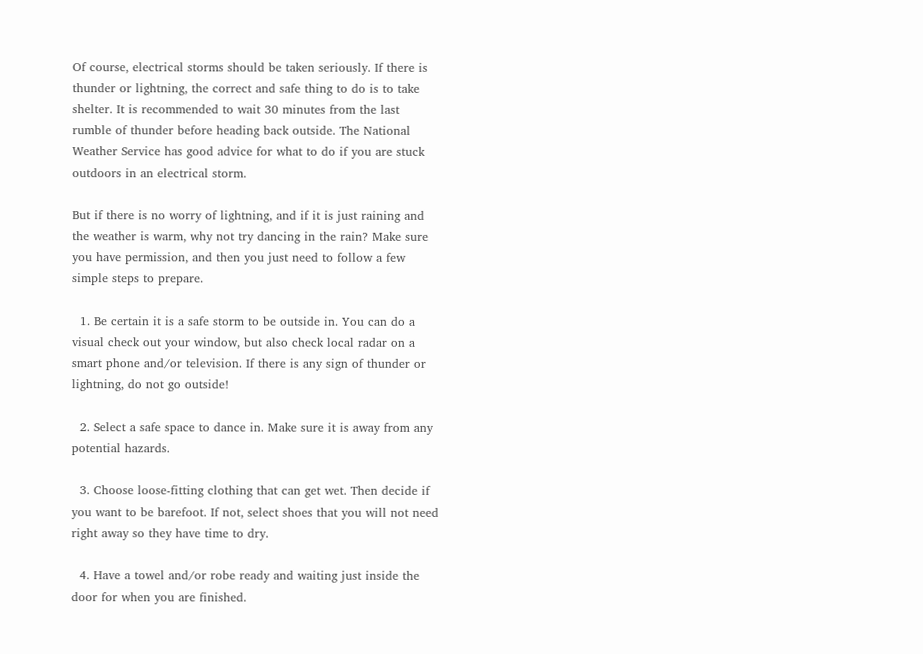Of course, electrical storms should be taken seriously. If there is thunder or lightning, the correct and safe thing to do is to take shelter. It is recommended to wait 30 minutes from the last rumble of thunder before heading back outside. The National Weather Service has good advice for what to do if you are stuck outdoors in an electrical storm.

But if there is no worry of lightning, and if it is just raining and the weather is warm, why not try dancing in the rain? Make sure you have permission, and then you just need to follow a few simple steps to prepare.

  1. Be certain it is a safe storm to be outside in. You can do a visual check out your window, but also check local radar on a smart phone and/or television. If there is any sign of thunder or lightning, do not go outside!

  2. Select a safe space to dance in. Make sure it is away from any potential hazards.

  3. Choose loose-fitting clothing that can get wet. Then decide if you want to be barefoot. If not, select shoes that you will not need right away so they have time to dry.

  4. Have a towel and/or robe ready and waiting just inside the door for when you are finished.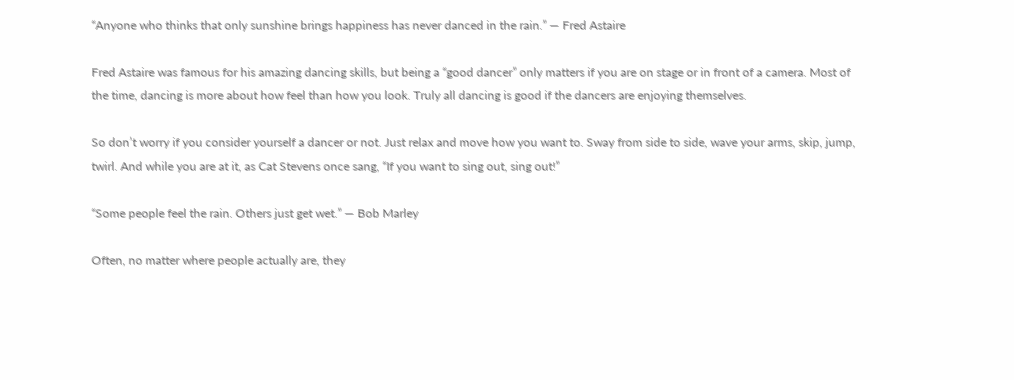“Anyone who thinks that only sunshine brings happiness has never danced in the rain.” — Fred Astaire

Fred Astaire was famous for his amazing dancing skills, but being a “good dancer” only matters if you are on stage or in front of a camera. Most of the time, dancing is more about how feel than how you look. Truly all dancing is good if the dancers are enjoying themselves.

So don’t worry if you consider yourself a dancer or not. Just relax and move how you want to. Sway from side to side, wave your arms, skip, jump, twirl. And while you are at it, as Cat Stevens once sang, “If you want to sing out, sing out!”

“Some people feel the rain. Others just get wet.” — Bob Marley

Often, no matter where people actually are, they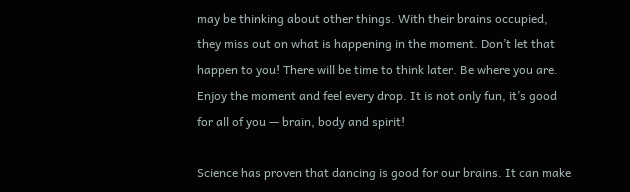may be thinking about other things. With their brains occupied, they miss out on what is happening in the moment. Don’t let that happen to you! There will be time to think later. Be where you are. Enjoy the moment and feel every drop. It is not only fun, it’s good for all of you — brain, body and spirit!

Science has proven that dancing is good for our brains. It can make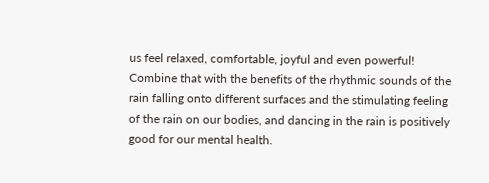us feel relaxed, comfortable, joyful and even powerful! Combine that with the benefits of the rhythmic sounds of the rain falling onto different surfaces and the stimulating feeling of the rain on our bodies, and dancing in the rain is positively good for our mental health.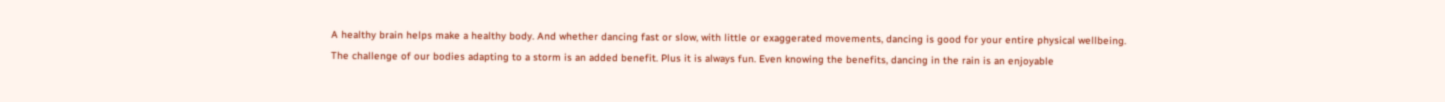A healthy brain helps make a healthy body. And whether dancing fast or slow, with little or exaggerated movements, dancing is good for your entire physical wellbeing. The challenge of our bodies adapting to a storm is an added benefit. Plus it is always fun. Even knowing the benefits, dancing in the rain is an enjoyable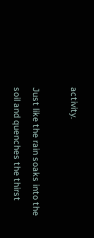activity.

Just like the rain soaks into the soil and quenches the thirst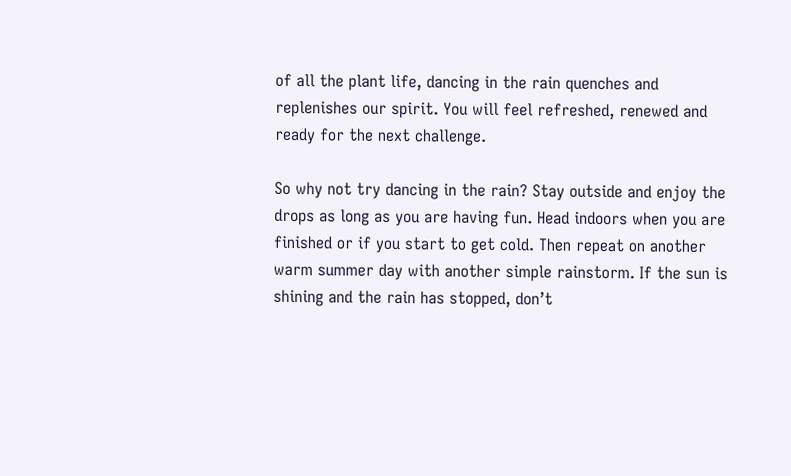of all the plant life, dancing in the rain quenches and replenishes our spirit. You will feel refreshed, renewed and ready for the next challenge.

So why not try dancing in the rain? Stay outside and enjoy the drops as long as you are having fun. Head indoors when you are finished or if you start to get cold. Then repeat on another warm summer day with another simple rainstorm. If the sun is shining and the rain has stopped, don’t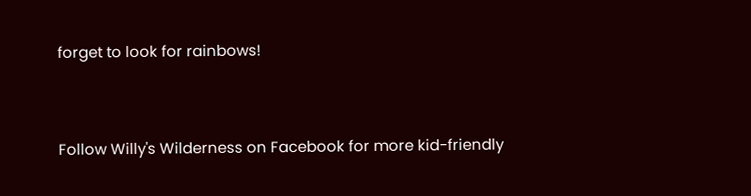forget to look for rainbows!


Follow Willy's Wilderness on Facebook for more kid-friendly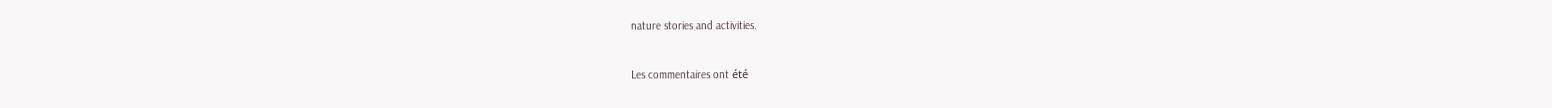nature stories and activities.


Les commentaires ont été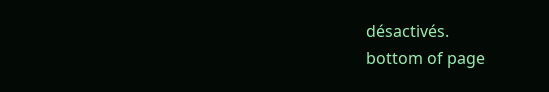désactivés.
bottom of page